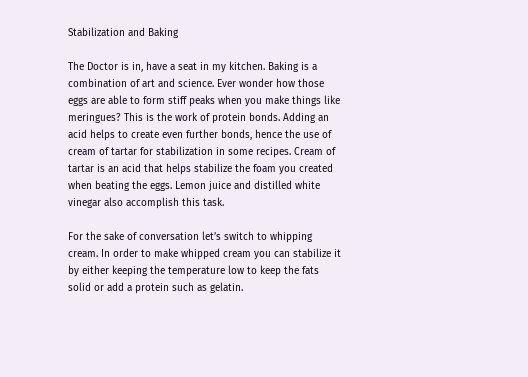Stabilization and Baking

The Doctor is in, have a seat in my kitchen. Baking is a combination of art and science. Ever wonder how those eggs are able to form stiff peaks when you make things like meringues? This is the work of protein bonds. Adding an acid helps to create even further bonds, hence the use of cream of tartar for stabilization in some recipes. Cream of tartar is an acid that helps stabilize the foam you created when beating the eggs. Lemon juice and distilled white vinegar also accomplish this task.

For the sake of conversation let’s switch to whipping cream. In order to make whipped cream you can stabilize it by either keeping the temperature low to keep the fats solid or add a protein such as gelatin.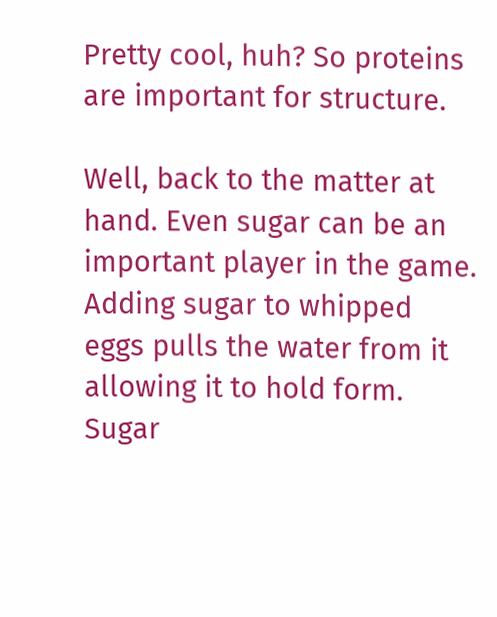Pretty cool, huh? So proteins are important for structure.

Well, back to the matter at hand. Even sugar can be an important player in the game.  Adding sugar to whipped eggs pulls the water from it allowing it to hold form. Sugar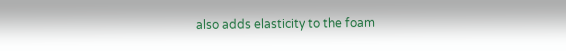also adds elasticity to the foam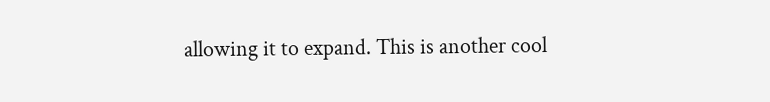allowing it to expand. This is another cool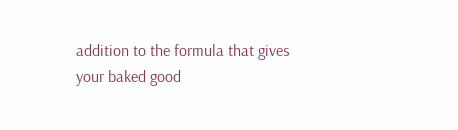addition to the formula that gives your baked good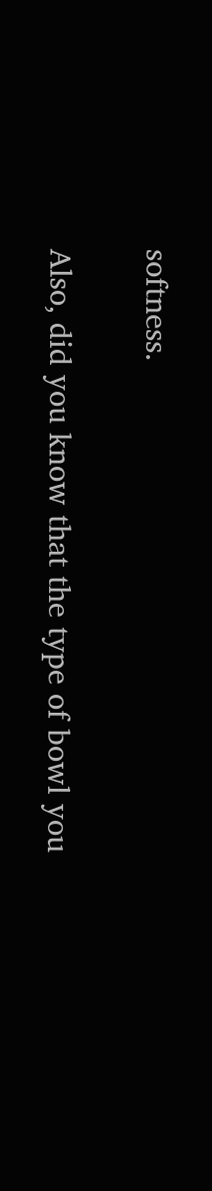softness.

Also, did you know that the type of bowl you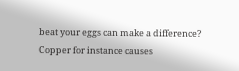beat your eggs can make a difference? Copper for instance causes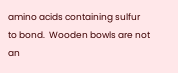amino acids containing sulfur to bond.  Wooden bowls are not an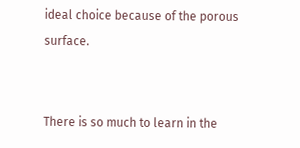ideal choice because of the porous surface.


There is so much to learn in the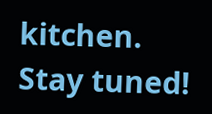kitchen. Stay tuned!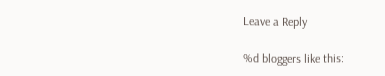Leave a Reply

%d bloggers like this: